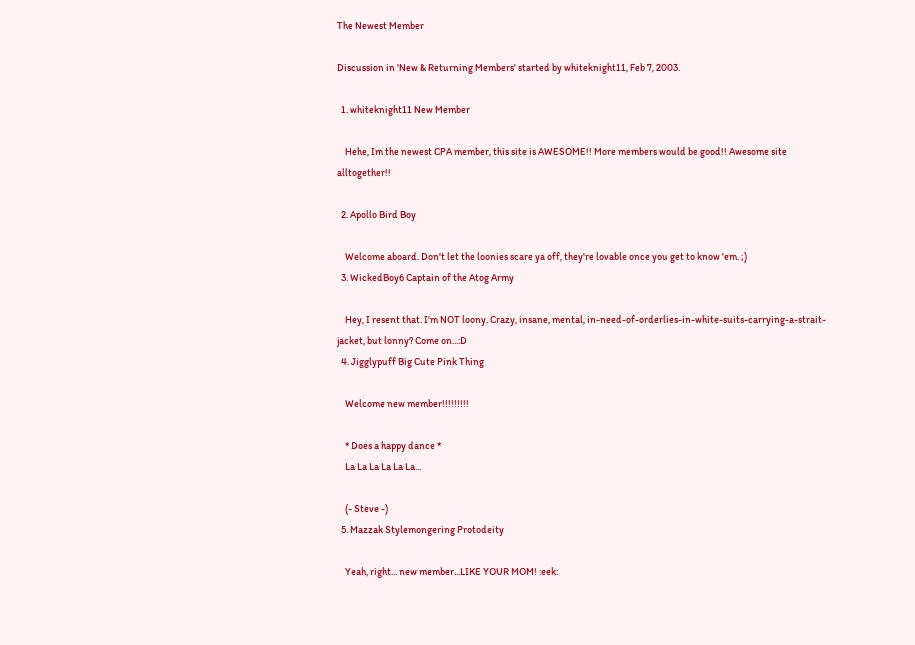The Newest Member

Discussion in 'New & Returning Members' started by whiteknight11, Feb 7, 2003.

  1. whiteknight11 New Member

    Hehe, Im the newest CPA member, this site is AWESOME!! More members would be good!! Awesome site alltogether!!

  2. Apollo Bird Boy

    Welcome aboard. Don't let the loonies scare ya off, they're lovable once you get to know 'em. ;)
  3. WickedBoy6 Captain of the Atog Army

    Hey, I resent that. I'm NOT loony. Crazy, insane, mental, in-need-of-orderlies-in-white-suits-carrying-a-strait-jacket, but lonny? Come on...:D
  4. Jigglypuff Big Cute Pink Thing

    Welcome new member!!!!!!!!!

    * Does a happy dance *
    La La La La La La...

    (- Steve -)
  5. Mazzak Stylemongering Protodeity

    Yeah, right... new member...LIKE YOUR MOM! :eek: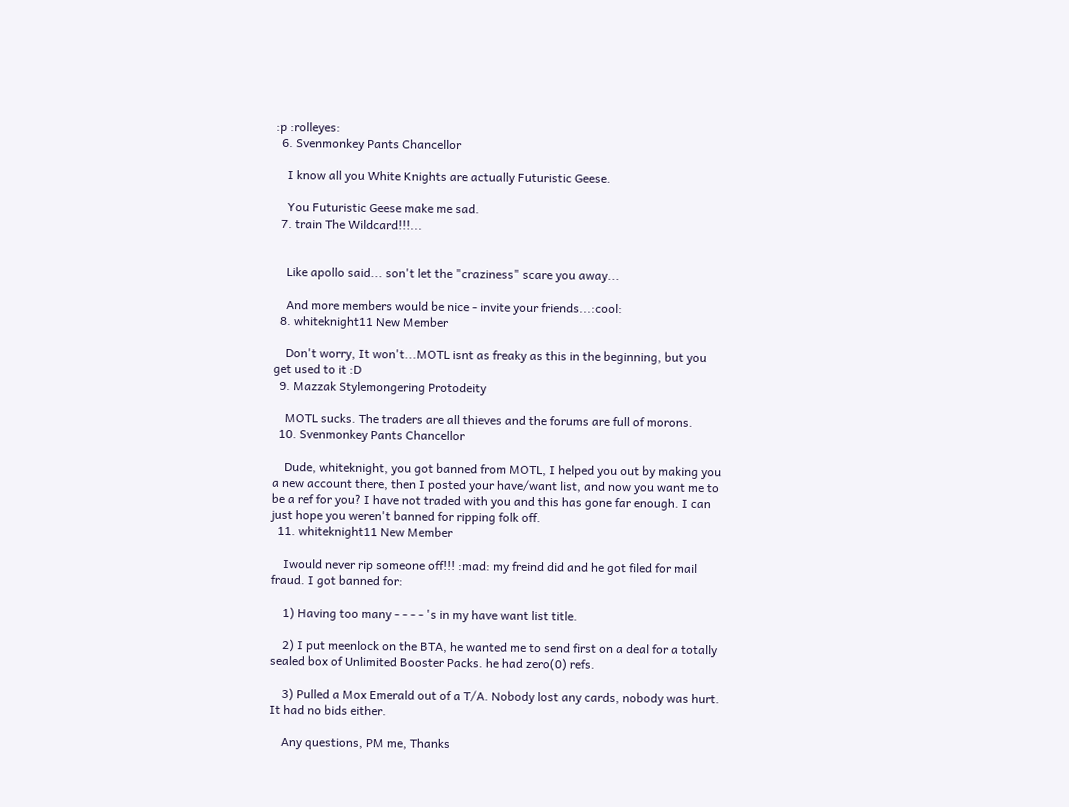:p :rolleyes:
  6. Svenmonkey Pants Chancellor

    I know all you White Knights are actually Futuristic Geese.

    You Futuristic Geese make me sad.
  7. train The Wildcard!!!...


    Like apollo said... son't let the "craziness" scare you away...

    And more members would be nice - invite your friends...:cool:
  8. whiteknight11 New Member

    Don't worry, It won't...MOTL isnt as freaky as this in the beginning, but you get used to it :D
  9. Mazzak Stylemongering Protodeity

    MOTL sucks. The traders are all thieves and the forums are full of morons.
  10. Svenmonkey Pants Chancellor

    Dude, whiteknight, you got banned from MOTL, I helped you out by making you a new account there, then I posted your have/want list, and now you want me to be a ref for you? I have not traded with you and this has gone far enough. I can just hope you weren't banned for ripping folk off.
  11. whiteknight11 New Member

    Iwould never rip someone off!!! :mad: my freind did and he got filed for mail fraud. I got banned for:

    1) Having too many - - - - 's in my have want list title.

    2) I put meenlock on the BTA, he wanted me to send first on a deal for a totally sealed box of Unlimited Booster Packs. he had zero(0) refs.

    3) Pulled a Mox Emerald out of a T/A. Nobody lost any cards, nobody was hurt. It had no bids either.

    Any questions, PM me, Thanks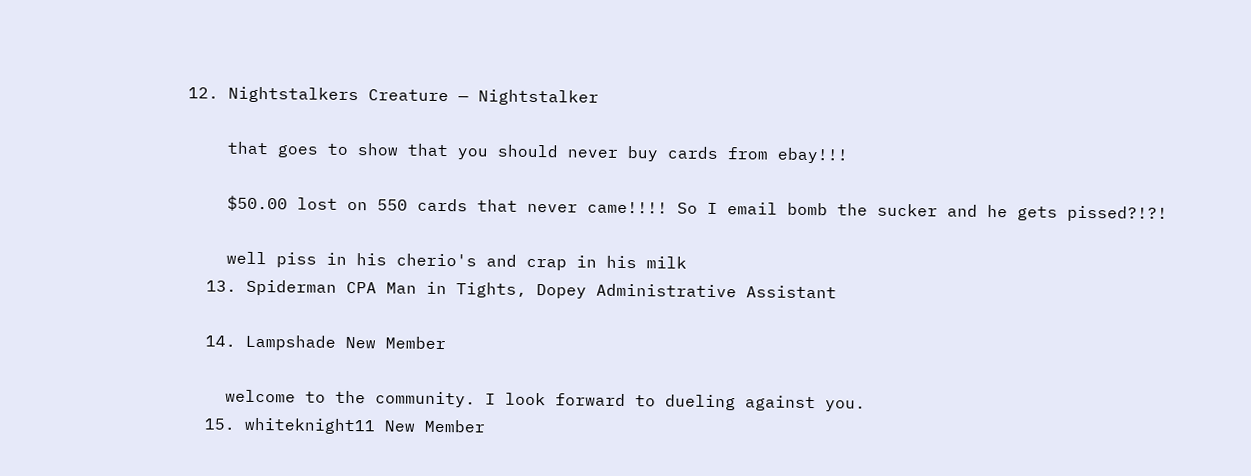12. Nightstalkers Creature — Nightstalker

    that goes to show that you should never buy cards from ebay!!!

    $50.00 lost on 550 cards that never came!!!! So I email bomb the sucker and he gets pissed?!?!

    well piss in his cherio's and crap in his milk
  13. Spiderman CPA Man in Tights, Dopey Administrative Assistant

  14. Lampshade New Member

    welcome to the community. I look forward to dueling against you.
  15. whiteknight11 New Member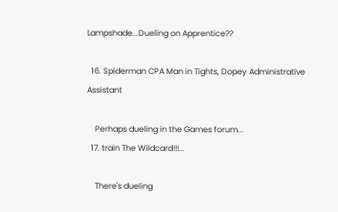Lampshade...Dueling on Apprentice??

  16. Spiderman CPA Man in Tights, Dopey Administrative Assistant

    Perhaps dueling in the Games forum...
  17. train The Wildcard!!!...

    There's dueling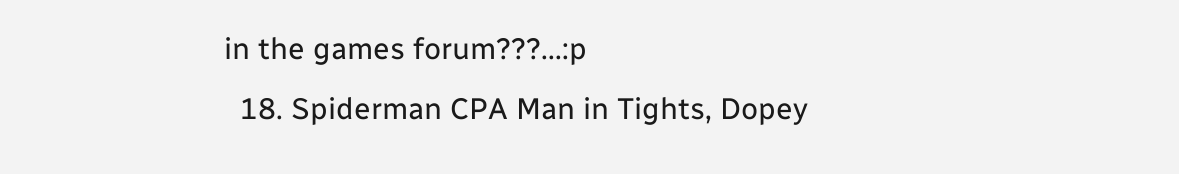in the games forum???...:p
  18. Spiderman CPA Man in Tights, Dopey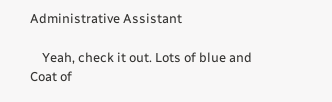Administrative Assistant

    Yeah, check it out. Lots of blue and Coat of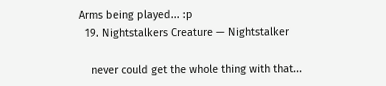Arms being played... :p
  19. Nightstalkers Creature — Nightstalker

    never could get the whole thing with that...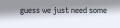guess we just need some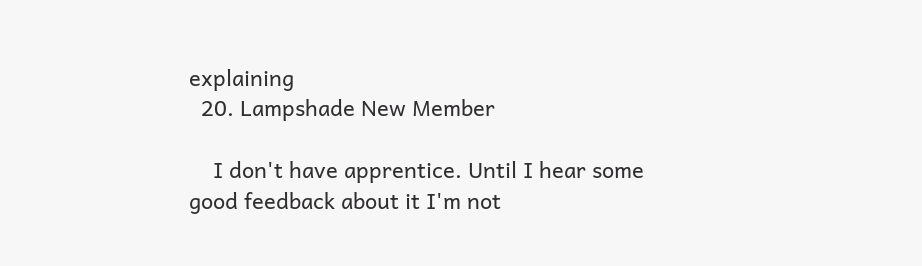explaining
  20. Lampshade New Member

    I don't have apprentice. Until I hear some good feedback about it I'm not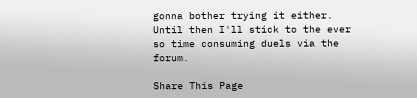gonna bother trying it either. Until then I'll stick to the ever so time consuming duels via the forum.

Share This Page